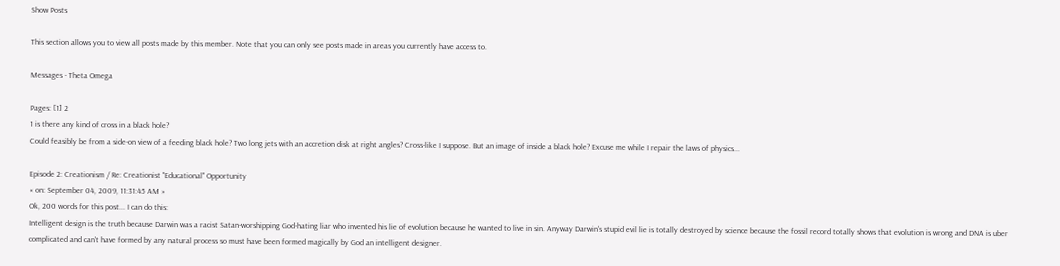Show Posts

This section allows you to view all posts made by this member. Note that you can only see posts made in areas you currently have access to.

Messages - Theta Omega

Pages: [1] 2
1 is there any kind of cross in a black hole?
Could feasibly be from a side-on view of a feeding black hole? Two long jets with an accretion disk at right angles? Cross-like I suppose. But an image of inside a black hole? Excuse me while I repair the laws of physics...

Episode 2: Creationism / Re: Creationist "Educational" Opportunity
« on: September 04, 2009, 11:31:45 AM »
Ok, 200 words for this post... I can do this:
Intelligent design is the truth because Darwin was a racist Satan-worshipping God-hating liar who invented his lie of evolution because he wanted to live in sin. Anyway Darwin's stupid evil lie is totally destroyed by science because the fossil record totally shows that evolution is wrong and DNA is uber complicated and can't have formed by any natural process so must have been formed magically by God an intelligent designer.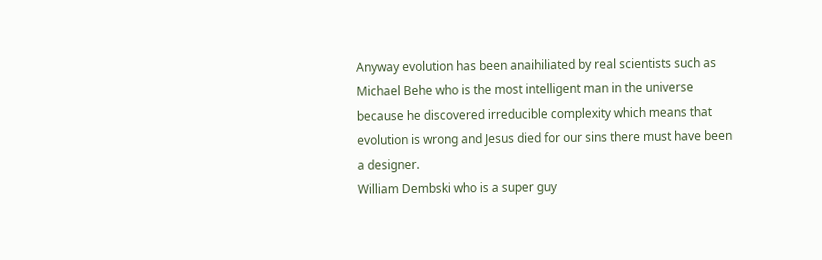Anyway evolution has been anaihiliated by real scientists such as Michael Behe who is the most intelligent man in the universe because he discovered irreducible complexity which means that evolution is wrong and Jesus died for our sins there must have been a designer.
William Dembski who is a super guy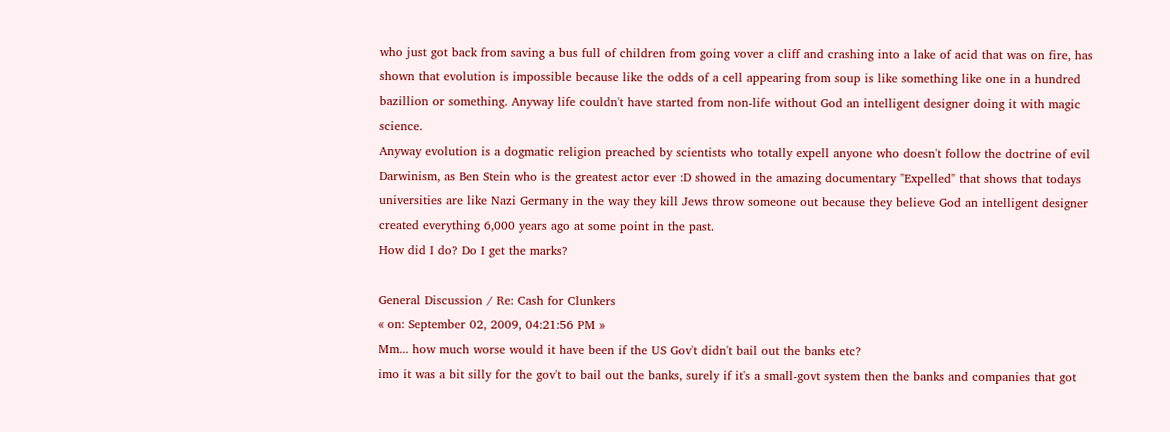who just got back from saving a bus full of children from going vover a cliff and crashing into a lake of acid that was on fire, has shown that evolution is impossible because like the odds of a cell appearing from soup is like something like one in a hundred bazillion or something. Anyway life couldn't have started from non-life without God an intelligent designer doing it with magic science.
Anyway evolution is a dogmatic religion preached by scientists who totally expell anyone who doesn't follow the doctrine of evil Darwinism, as Ben Stein who is the greatest actor ever :D showed in the amazing documentary "Expelled" that shows that todays universities are like Nazi Germany in the way they kill Jews throw someone out because they believe God an intelligent designer created everything 6,000 years ago at some point in the past.
How did I do? Do I get the marks?

General Discussion / Re: Cash for Clunkers
« on: September 02, 2009, 04:21:56 PM »
Mm... how much worse would it have been if the US Gov't didn't bail out the banks etc?
imo it was a bit silly for the gov't to bail out the banks, surely if it's a small-govt system then the banks and companies that got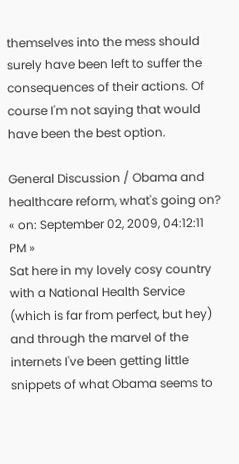themselves into the mess should surely have been left to suffer the consequences of their actions. Of course I'm not saying that would have been the best option.

General Discussion / Obama and healthcare reform, what's going on?
« on: September 02, 2009, 04:12:11 PM »
Sat here in my lovely cosy country with a National Health Service (which is far from perfect, but hey) and through the marvel of the internets I've been getting little snippets of what Obama seems to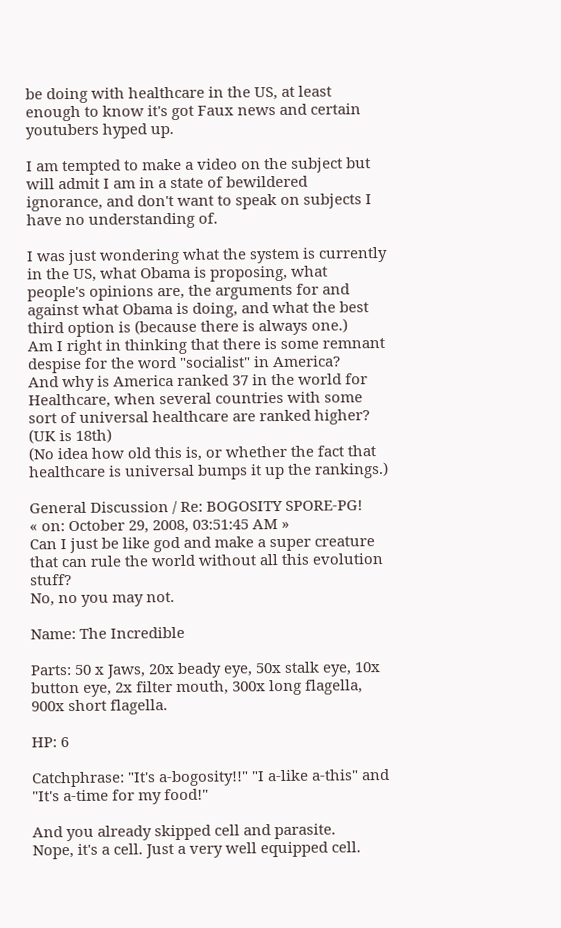be doing with healthcare in the US, at least enough to know it's got Faux news and certain youtubers hyped up.

I am tempted to make a video on the subject but will admit I am in a state of bewildered ignorance, and don't want to speak on subjects I have no understanding of.

I was just wondering what the system is currently in the US, what Obama is proposing, what people's opinions are, the arguments for and against what Obama is doing, and what the best third option is (because there is always one.)
Am I right in thinking that there is some remnant despise for the word "socialist" in America?
And why is America ranked 37 in the world for Healthcare, when several countries with some sort of universal healthcare are ranked higher?
(UK is 18th)
(No idea how old this is, or whether the fact that healthcare is universal bumps it up the rankings.)

General Discussion / Re: BOGOSITY SPORE-PG!
« on: October 29, 2008, 03:51:45 AM »
Can I just be like god and make a super creature that can rule the world without all this evolution stuff?
No, no you may not.

Name: The Incredible

Parts: 50 x Jaws, 20x beady eye, 50x stalk eye, 10x button eye, 2x filter mouth, 300x long flagella, 900x short flagella.

HP: 6

Catchphrase: "It's a-bogosity!!" "I a-like a-this" and "It's a-time for my food!"

And you already skipped cell and parasite.
Nope, it's a cell. Just a very well equipped cell.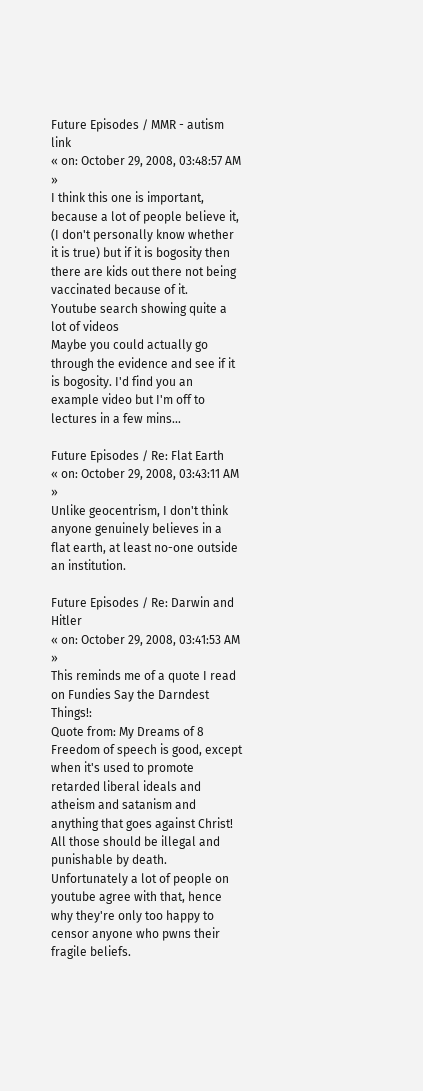Future Episodes / MMR - autism link
« on: October 29, 2008, 03:48:57 AM »
I think this one is important, because a lot of people believe it, (I don't personally know whether it is true) but if it is bogosity then there are kids out there not being vaccinated because of it.
Youtube search showing quite a lot of videos
Maybe you could actually go through the evidence and see if it is bogosity. I'd find you an example video but I'm off to lectures in a few mins...

Future Episodes / Re: Flat Earth
« on: October 29, 2008, 03:43:11 AM »
Unlike geocentrism, I don't think anyone genuinely believes in a flat earth, at least no-one outside an institution.

Future Episodes / Re: Darwin and Hitler
« on: October 29, 2008, 03:41:53 AM »
This reminds me of a quote I read on Fundies Say the Darndest Things!:
Quote from: My Dreams of 8
Freedom of speech is good, except when it's used to promote retarded liberal ideals and atheism and satanism and anything that goes against Christ! All those should be illegal and punishable by death.
Unfortunately a lot of people on youtube agree with that, hence why they're only too happy to censor anyone who pwns their fragile beliefs.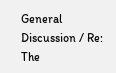General Discussion / Re: The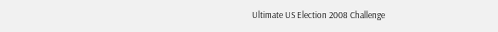Ultimate US Election 2008 Challenge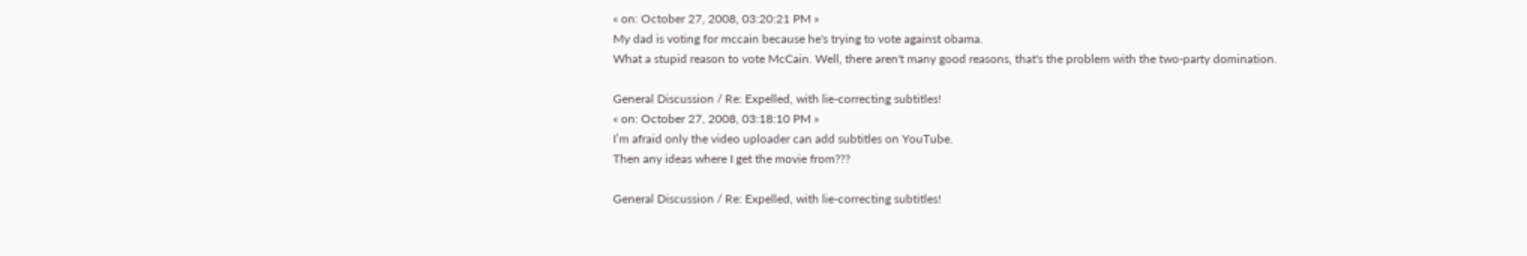« on: October 27, 2008, 03:20:21 PM »
My dad is voting for mccain because he's trying to vote against obama.
What a stupid reason to vote McCain. Well, there aren't many good reasons, that's the problem with the two-party domination.

General Discussion / Re: Expelled, with lie-correcting subtitles!
« on: October 27, 2008, 03:18:10 PM »
I’m afraid only the video uploader can add subtitles on YouTube.
Then any ideas where I get the movie from???

General Discussion / Re: Expelled, with lie-correcting subtitles!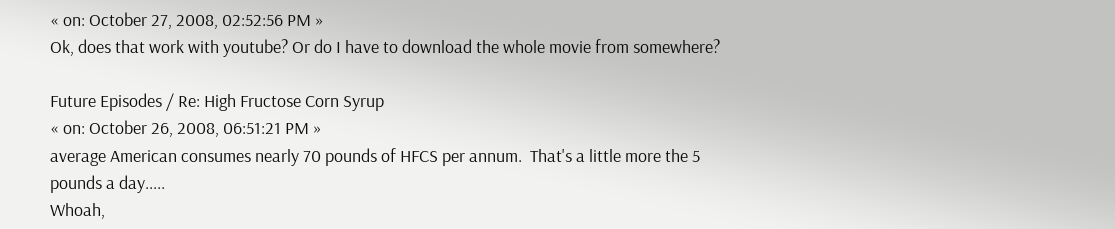« on: October 27, 2008, 02:52:56 PM »
Ok, does that work with youtube? Or do I have to download the whole movie from somewhere?

Future Episodes / Re: High Fructose Corn Syrup
« on: October 26, 2008, 06:51:21 PM »
average American consumes nearly 70 pounds of HFCS per annum.  That's a little more the 5 pounds a day.....
Whoah,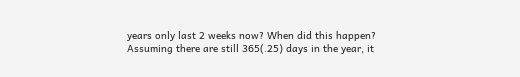years only last 2 weeks now? When did this happen?
Assuming there are still 365(.25) days in the year, it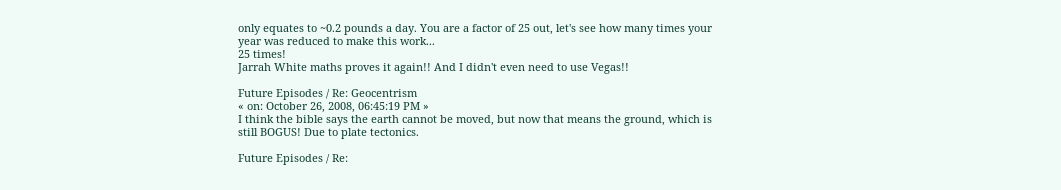only equates to ~0.2 pounds a day. You are a factor of 25 out, let's see how many times your year was reduced to make this work...
25 times!
Jarrah White maths proves it again!! And I didn't even need to use Vegas!!

Future Episodes / Re: Geocentrism
« on: October 26, 2008, 06:45:19 PM »
I think the bible says the earth cannot be moved, but now that means the ground, which is still BOGUS! Due to plate tectonics.

Future Episodes / Re: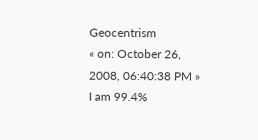Geocentrism
« on: October 26, 2008, 06:40:38 PM »
I am 99.4%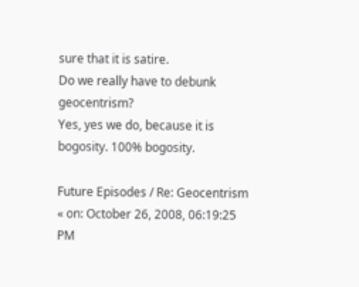sure that it is satire.
Do we really have to debunk geocentrism?
Yes, yes we do, because it is bogosity. 100% bogosity.

Future Episodes / Re: Geocentrism
« on: October 26, 2008, 06:19:25 PM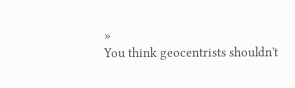»
You think geocentrists shouldn't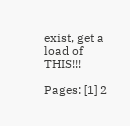exist, get a load of THIS!!!

Pages: [1] 2